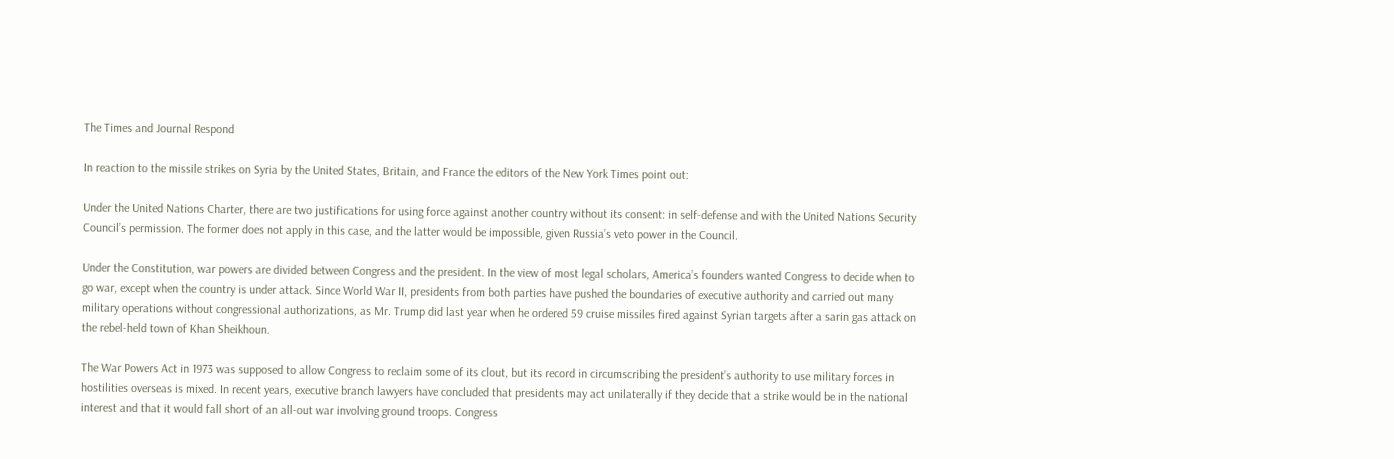The Times and Journal Respond

In reaction to the missile strikes on Syria by the United States, Britain, and France the editors of the New York Times point out:

Under the United Nations Charter, there are two justifications for using force against another country without its consent: in self-defense and with the United Nations Security Council’s permission. The former does not apply in this case, and the latter would be impossible, given Russia’s veto power in the Council.

Under the Constitution, war powers are divided between Congress and the president. In the view of most legal scholars, America’s founders wanted Congress to decide when to go war, except when the country is under attack. Since World War II, presidents from both parties have pushed the boundaries of executive authority and carried out many military operations without congressional authorizations, as Mr. Trump did last year when he ordered 59 cruise missiles fired against Syrian targets after a sarin gas attack on the rebel-held town of Khan Sheikhoun.

The War Powers Act in 1973 was supposed to allow Congress to reclaim some of its clout, but its record in circumscribing the president’s authority to use military forces in hostilities overseas is mixed. In recent years, executive branch lawyers have concluded that presidents may act unilaterally if they decide that a strike would be in the national interest and that it would fall short of an all-out war involving ground troops. Congress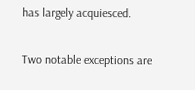has largely acquiesced.

Two notable exceptions are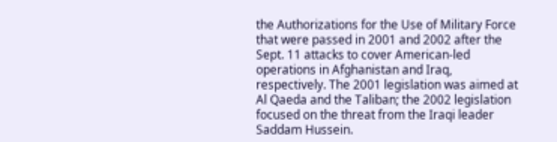the Authorizations for the Use of Military Force that were passed in 2001 and 2002 after the Sept. 11 attacks to cover American-led operations in Afghanistan and Iraq, respectively. The 2001 legislation was aimed at Al Qaeda and the Taliban; the 2002 legislation focused on the threat from the Iraqi leader Saddam Hussein.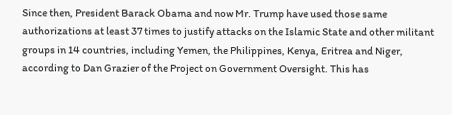Since then, President Barack Obama and now Mr. Trump have used those same authorizations at least 37 times to justify attacks on the Islamic State and other militant groups in 14 countries, including Yemen, the Philippines, Kenya, Eritrea and Niger, according to Dan Grazier of the Project on Government Oversight. This has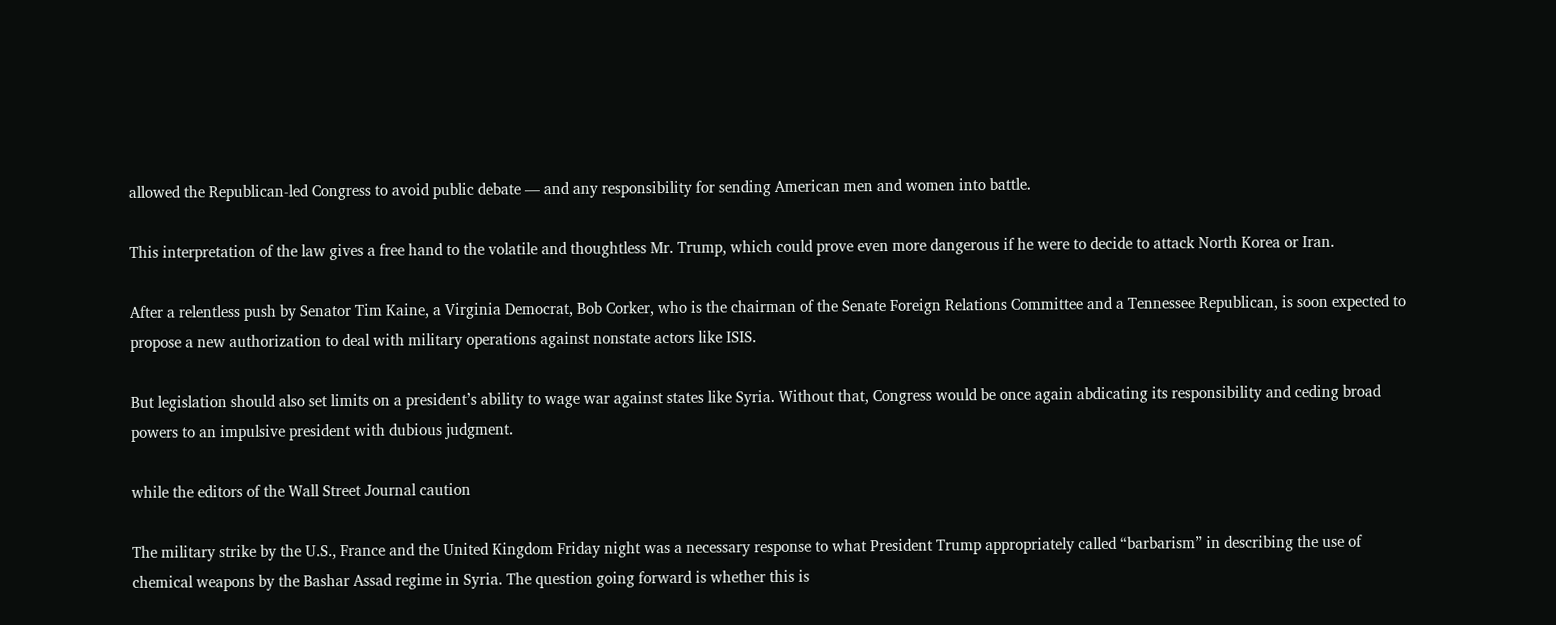allowed the Republican-led Congress to avoid public debate — and any responsibility for sending American men and women into battle.

This interpretation of the law gives a free hand to the volatile and thoughtless Mr. Trump, which could prove even more dangerous if he were to decide to attack North Korea or Iran.

After a relentless push by Senator Tim Kaine, a Virginia Democrat, Bob Corker, who is the chairman of the Senate Foreign Relations Committee and a Tennessee Republican, is soon expected to propose a new authorization to deal with military operations against nonstate actors like ISIS.

But legislation should also set limits on a president’s ability to wage war against states like Syria. Without that, Congress would be once again abdicating its responsibility and ceding broad powers to an impulsive president with dubious judgment.

while the editors of the Wall Street Journal caution

The military strike by the U.S., France and the United Kingdom Friday night was a necessary response to what President Trump appropriately called “barbarism” in describing the use of chemical weapons by the Bashar Assad regime in Syria. The question going forward is whether this is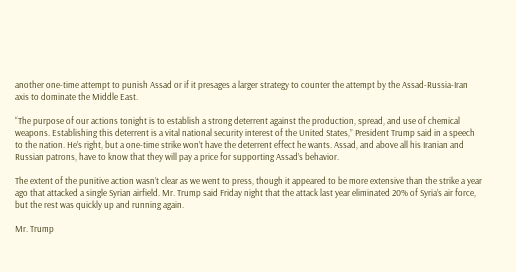another one-time attempt to punish Assad or if it presages a larger strategy to counter the attempt by the Assad-Russia-Iran axis to dominate the Middle East.

“The purpose of our actions tonight is to establish a strong deterrent against the production, spread, and use of chemical weapons. Establishing this deterrent is a vital national security interest of the United States,” President Trump said in a speech to the nation. He’s right, but a one-time strike won’t have the deterrent effect he wants. Assad, and above all his Iranian and Russian patrons, have to know that they will pay a price for supporting Assad’s behavior.

The extent of the punitive action wasn’t clear as we went to press, though it appeared to be more extensive than the strike a year ago that attacked a single Syrian airfield. Mr. Trump said Friday night that the attack last year eliminated 20% of Syria’s air force, but the rest was quickly up and running again.

Mr. Trump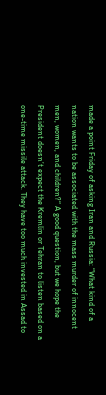made a point Friday of asking Iran and Russia: “What kind of a nation wants to be associated with the mass murder of innocent men, women, and children?“ A good question, but we hope the President doesn’t expect the Kremlin or Tehran to listen based on a one-time missile attack. They have too much invested in Assad to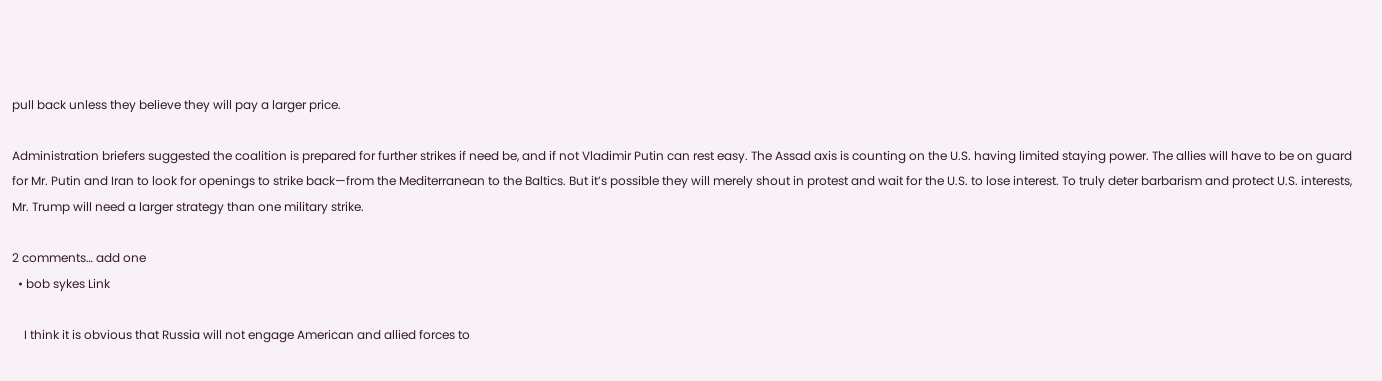pull back unless they believe they will pay a larger price.

Administration briefers suggested the coalition is prepared for further strikes if need be, and if not Vladimir Putin can rest easy. The Assad axis is counting on the U.S. having limited staying power. The allies will have to be on guard for Mr. Putin and Iran to look for openings to strike back—from the Mediterranean to the Baltics. But it’s possible they will merely shout in protest and wait for the U.S. to lose interest. To truly deter barbarism and protect U.S. interests, Mr. Trump will need a larger strategy than one military strike.

2 comments… add one
  • bob sykes Link

    I think it is obvious that Russia will not engage American and allied forces to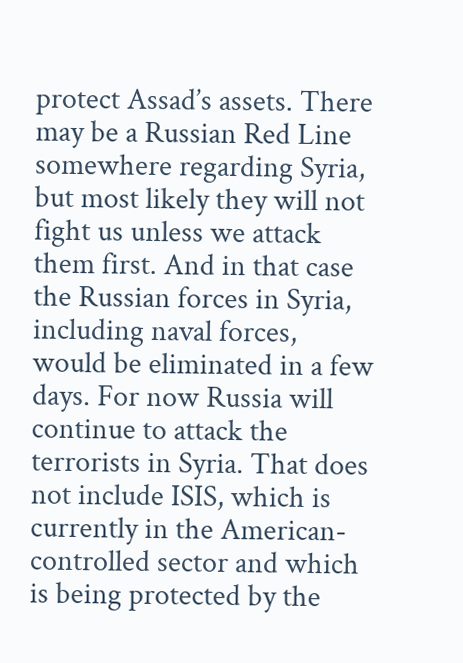protect Assad’s assets. There may be a Russian Red Line somewhere regarding Syria, but most likely they will not fight us unless we attack them first. And in that case the Russian forces in Syria, including naval forces, would be eliminated in a few days. For now Russia will continue to attack the terrorists in Syria. That does not include ISIS, which is currently in the American-controlled sector and which is being protected by the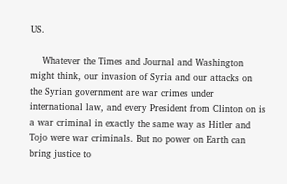US.

    Whatever the Times and Journal and Washington might think, our invasion of Syria and our attacks on the Syrian government are war crimes under international law, and every President from Clinton on is a war criminal in exactly the same way as Hitler and Tojo were war criminals. But no power on Earth can bring justice to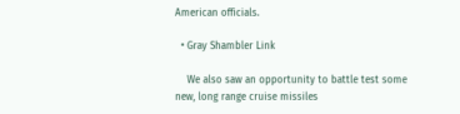American officials.

  • Gray Shambler Link

    We also saw an opportunity to battle test some new, long range cruise missiles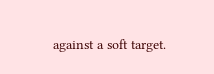against a soft target.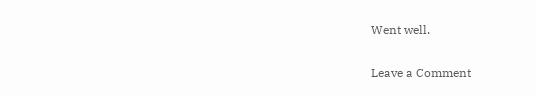Went well.

Leave a Comment